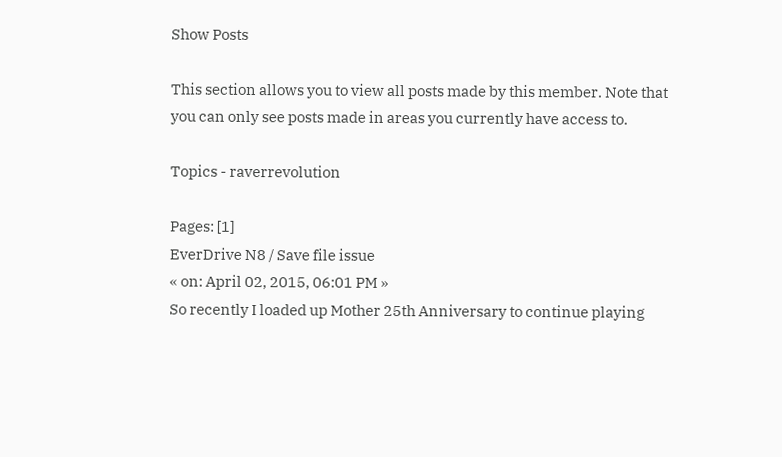Show Posts

This section allows you to view all posts made by this member. Note that you can only see posts made in areas you currently have access to.

Topics - raverrevolution

Pages: [1]
EverDrive N8 / Save file issue
« on: April 02, 2015, 06:01 PM »
So recently I loaded up Mother 25th Anniversary to continue playing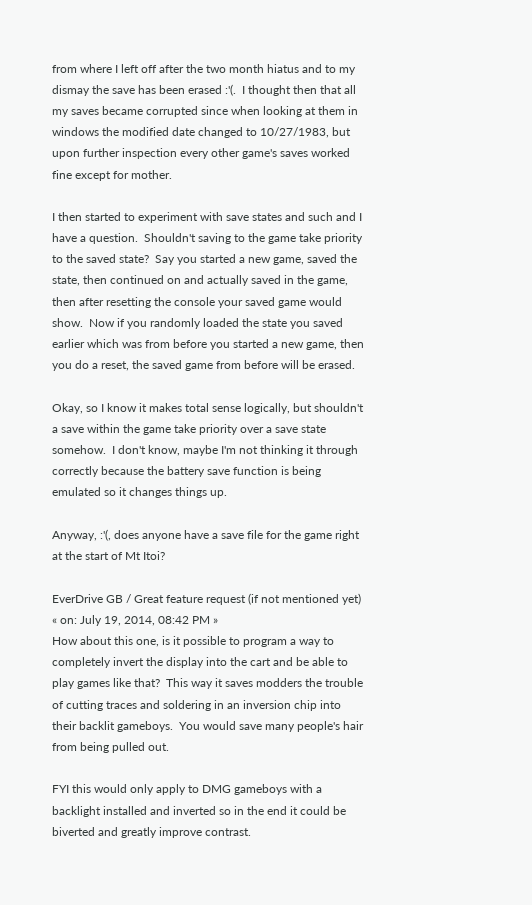from where I left off after the two month hiatus and to my dismay the save has been erased :'(.  I thought then that all my saves became corrupted since when looking at them in windows the modified date changed to 10/27/1983, but upon further inspection every other game's saves worked fine except for mother.

I then started to experiment with save states and such and I have a question.  Shouldn't saving to the game take priority to the saved state?  Say you started a new game, saved the state, then continued on and actually saved in the game, then after resetting the console your saved game would show.  Now if you randomly loaded the state you saved earlier which was from before you started a new game, then you do a reset, the saved game from before will be erased.

Okay, so I know it makes total sense logically, but shouldn't a save within the game take priority over a save state somehow.  I don't know, maybe I'm not thinking it through correctly because the battery save function is being emulated so it changes things up.

Anyway, :'(, does anyone have a save file for the game right at the start of Mt Itoi?

EverDrive GB / Great feature request (if not mentioned yet)
« on: July 19, 2014, 08:42 PM »
How about this one, is it possible to program a way to completely invert the display into the cart and be able to play games like that?  This way it saves modders the trouble of cutting traces and soldering in an inversion chip into their backlit gameboys.  You would save many people's hair from being pulled out.

FYI this would only apply to DMG gameboys with a backlight installed and inverted so in the end it could be biverted and greatly improve contrast.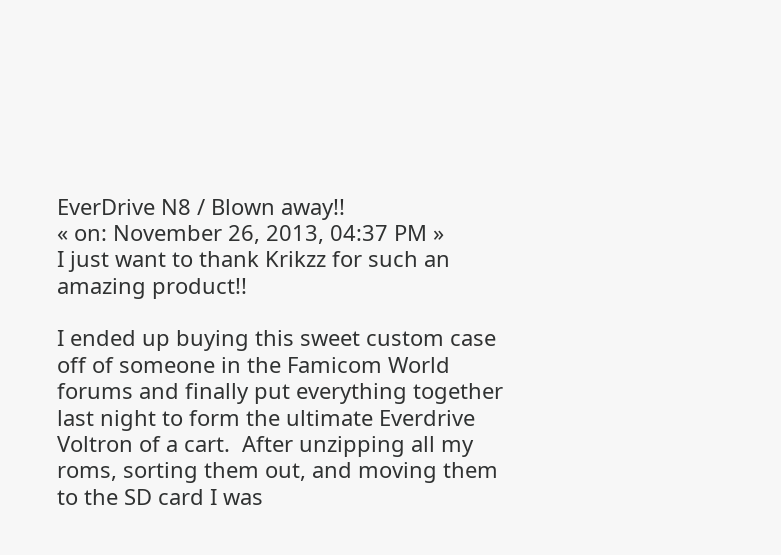EverDrive N8 / Blown away!!
« on: November 26, 2013, 04:37 PM »
I just want to thank Krikzz for such an amazing product!!

I ended up buying this sweet custom case off of someone in the Famicom World forums and finally put everything together last night to form the ultimate Everdrive Voltron of a cart.  After unzipping all my roms, sorting them out, and moving them to the SD card I was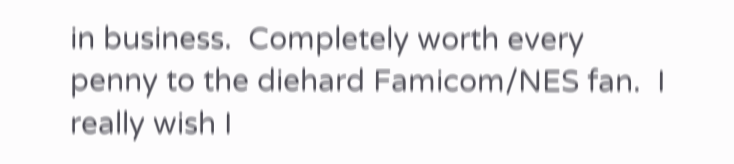in business.  Completely worth every penny to the diehard Famicom/NES fan.  I really wish I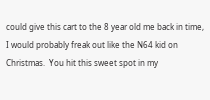could give this cart to the 8 year old me back in time, I would probably freak out like the N64 kid on Christmas.  You hit this sweet spot in my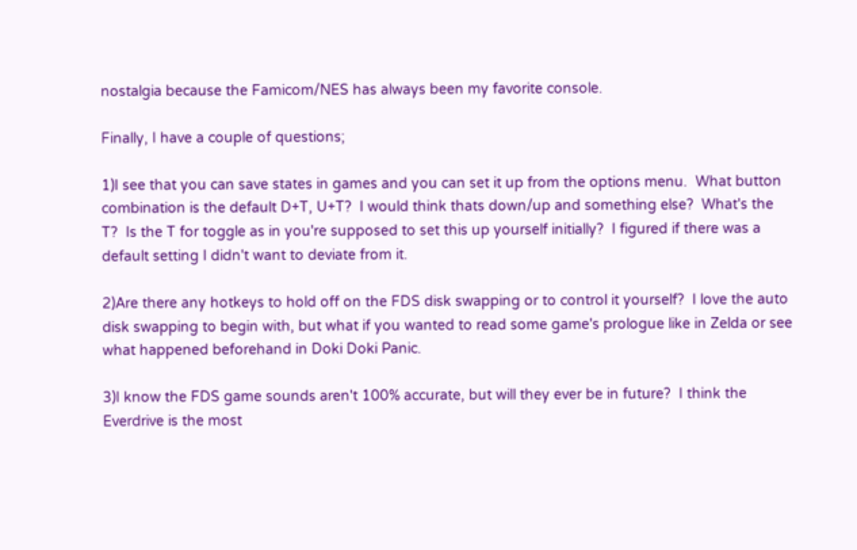nostalgia because the Famicom/NES has always been my favorite console.

Finally, I have a couple of questions;

1)I see that you can save states in games and you can set it up from the options menu.  What button combination is the default D+T, U+T?  I would think thats down/up and something else?  What's the T?  Is the T for toggle as in you're supposed to set this up yourself initially?  I figured if there was a default setting I didn't want to deviate from it.

2)Are there any hotkeys to hold off on the FDS disk swapping or to control it yourself?  I love the auto disk swapping to begin with, but what if you wanted to read some game's prologue like in Zelda or see what happened beforehand in Doki Doki Panic.

3)I know the FDS game sounds aren't 100% accurate, but will they ever be in future?  I think the Everdrive is the most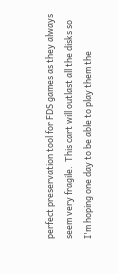perfect preservation tool for FDS games as they always seem very fragile.  This cart will outlast all the disks so I'm hoping one day to be able to play them the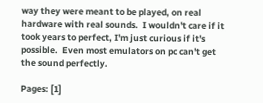way they were meant to be played, on real hardware with real sounds.  I wouldn't care if it took years to perfect, I'm just curious if it's possible.  Even most emulators on pc can't get the sound perfectly.

Pages: [1]